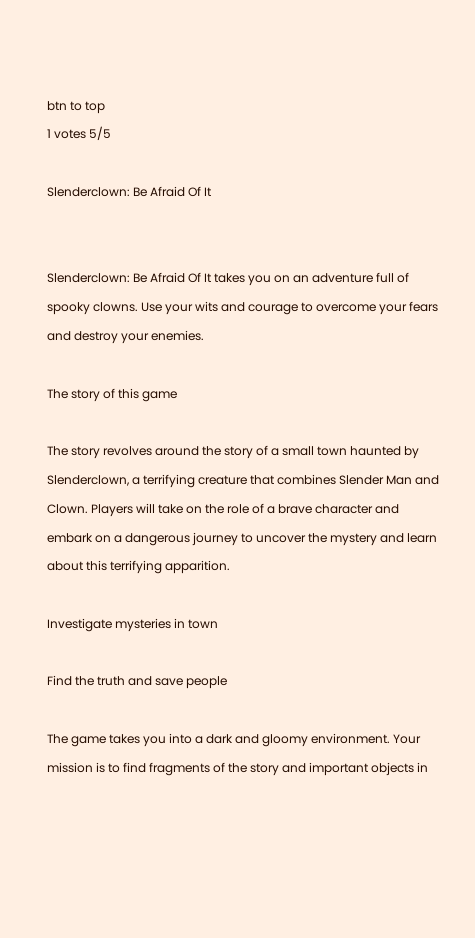btn to top
1 votes 5/5

Slenderclown: Be Afraid Of It


Slenderclown: Be Afraid Of It takes you on an adventure full of spooky clowns. Use your wits and courage to overcome your fears and destroy your enemies.

The story of this game

The story revolves around the story of a small town haunted by Slenderclown, a terrifying creature that combines Slender Man and Clown. Players will take on the role of a brave character and embark on a dangerous journey to uncover the mystery and learn about this terrifying apparition.

Investigate mysteries in town

Find the truth and save people

The game takes you into a dark and gloomy environment. Your mission is to find fragments of the story and important objects in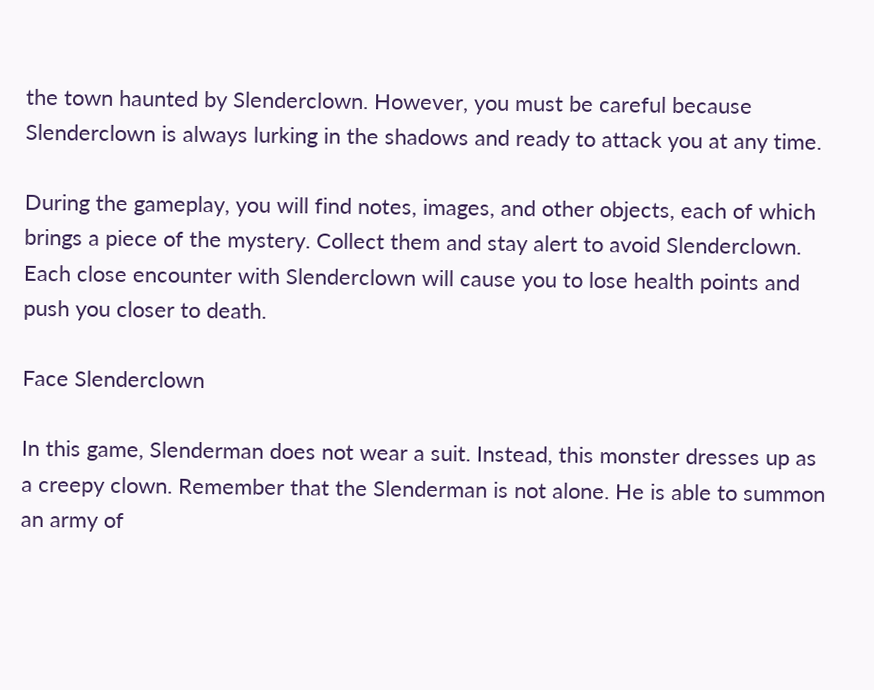the town haunted by Slenderclown. However, you must be careful because Slenderclown is always lurking in the shadows and ready to attack you at any time.

During the gameplay, you will find notes, images, and other objects, each of which brings a piece of the mystery. Collect them and stay alert to avoid Slenderclown. Each close encounter with Slenderclown will cause you to lose health points and push you closer to death.

Face Slenderclown

In this game, Slenderman does not wear a suit. Instead, this monster dresses up as a creepy clown. Remember that the Slenderman is not alone. He is able to summon an army of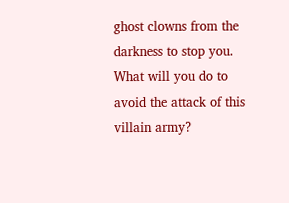ghost clowns from the darkness to stop you. What will you do to avoid the attack of this villain army?